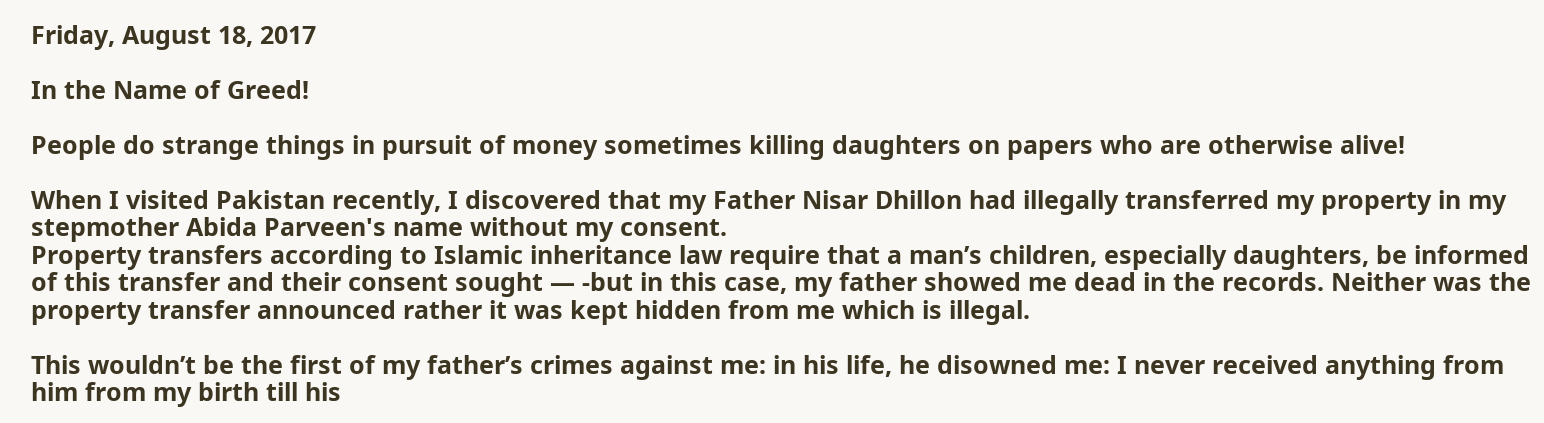Friday, August 18, 2017

In the Name of Greed!

People do strange things in pursuit of money sometimes killing daughters on papers who are otherwise alive!

When I visited Pakistan recently, I discovered that my Father Nisar Dhillon had illegally transferred my property in my stepmother Abida Parveen's name without my consent.
Property transfers according to Islamic inheritance law require that a man’s children, especially daughters, be informed of this transfer and their consent sought — -but in this case, my father showed me dead in the records. Neither was the property transfer announced rather it was kept hidden from me which is illegal.

This wouldn’t be the first of my father’s crimes against me: in his life, he disowned me: I never received anything from him from my birth till his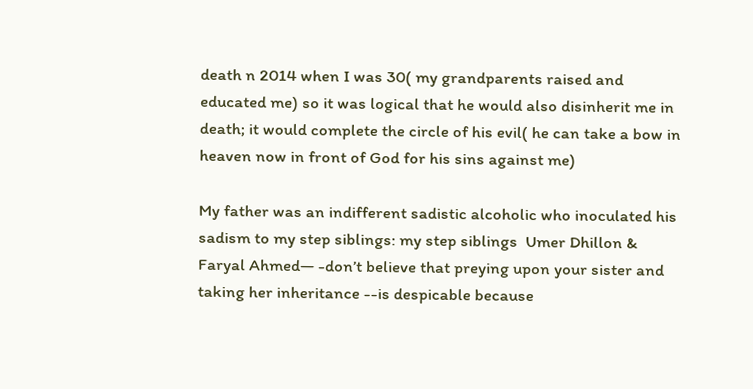death n 2014 when I was 30( my grandparents raised and educated me) so it was logical that he would also disinherit me in death; it would complete the circle of his evil( he can take a bow in heaven now in front of God for his sins against me)

My father was an indifferent sadistic alcoholic who inoculated his sadism to my step siblings: my step siblings  Umer Dhillon & Faryal Ahmed— -don’t believe that preying upon your sister and taking her inheritance --is despicable because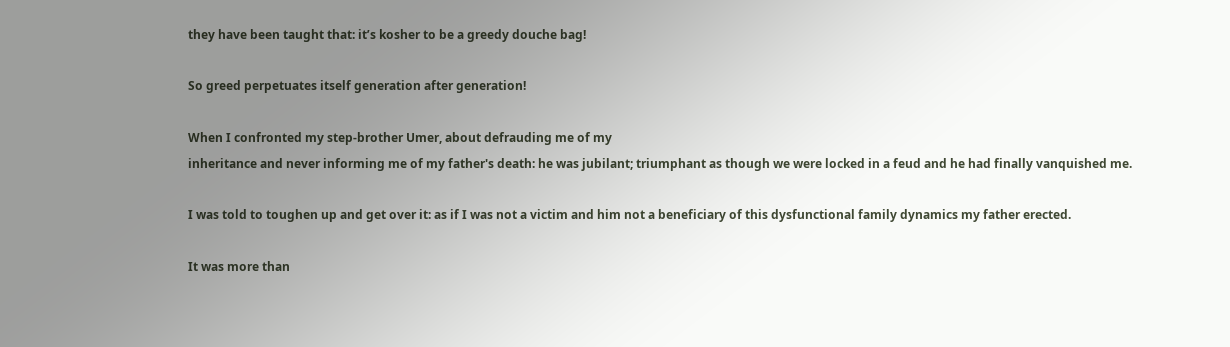they have been taught that: it’s kosher to be a greedy douche bag!

So greed perpetuates itself generation after generation!

When I confronted my step-brother Umer, about defrauding me of my
inheritance and never informing me of my father's death: he was jubilant; triumphant as though we were locked in a feud and he had finally vanquished me.

I was told to toughen up and get over it: as if I was not a victim and him not a beneficiary of this dysfunctional family dynamics my father erected.

It was more than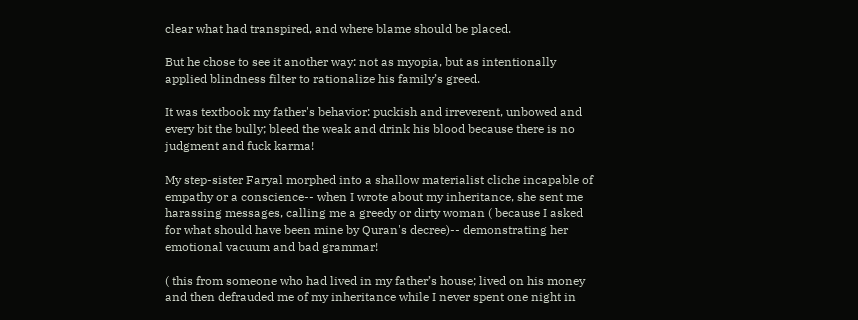clear what had transpired, and where blame should be placed.

But he chose to see it another way: not as myopia, but as intentionally applied blindness filter to rationalize his family’s greed.

It was textbook my father's behavior: puckish and irreverent, unbowed and every bit the bully; bleed the weak and drink his blood because there is no judgment and fuck karma!

My step-sister Faryal morphed into a shallow materialist cliche incapable of empathy or a conscience-- when I wrote about my inheritance, she sent me harassing messages, calling me a greedy or dirty woman ( because I asked for what should have been mine by Quran's decree)-- demonstrating her emotional vacuum and bad grammar!

( this from someone who had lived in my father’s house; lived on his money and then defrauded me of my inheritance while I never spent one night in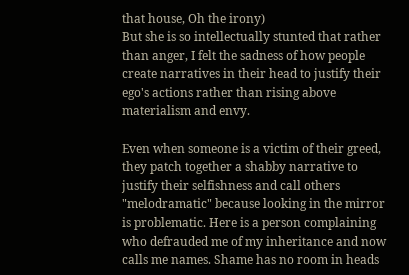that house, Oh the irony)
But she is so intellectually stunted that rather than anger, I felt the sadness of how people create narratives in their head to justify their ego's actions rather than rising above materialism and envy.

Even when someone is a victim of their greed, they patch together a shabby narrative to justify their selfishness and call others "melodramatic" because looking in the mirror is problematic. Here is a person complaining who defrauded me of my inheritance and now calls me names. Shame has no room in heads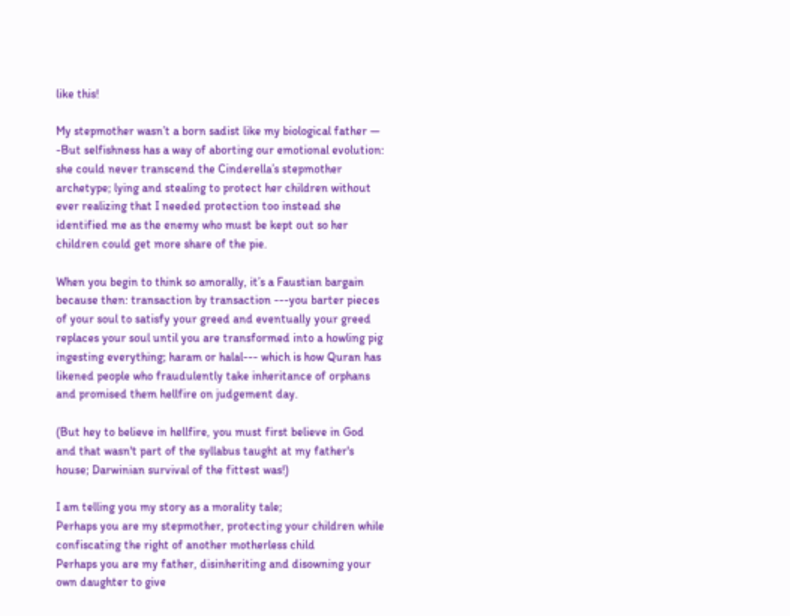like this!

My stepmother wasn’t a born sadist like my biological father — -But selfishness has a way of aborting our emotional evolution: she could never transcend the Cinderella’s stepmother archetype; lying and stealing to protect her children without ever realizing that I needed protection too instead she identified me as the enemy who must be kept out so her children could get more share of the pie.

When you begin to think so amorally, it’s a Faustian bargain because then: transaction by transaction ---you barter pieces of your soul to satisfy your greed and eventually your greed replaces your soul until you are transformed into a howling pig ingesting everything; haram or halal--- which is how Quran has likened people who fraudulently take inheritance of orphans and promised them hellfire on judgement day.

(But hey to believe in hellfire, you must first believe in God and that wasn't part of the syllabus taught at my father's house; Darwinian survival of the fittest was!)

I am telling you my story as a morality tale;
Perhaps you are my stepmother, protecting your children while confiscating the right of another motherless child
Perhaps you are my father, disinheriting and disowning your own daughter to give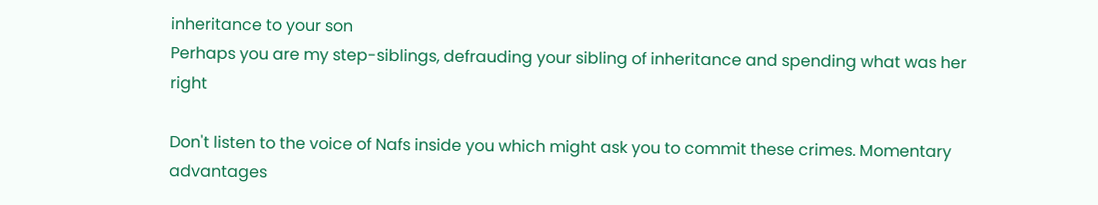inheritance to your son
Perhaps you are my step-siblings, defrauding your sibling of inheritance and spending what was her right

Don't listen to the voice of Nafs inside you which might ask you to commit these crimes. Momentary advantages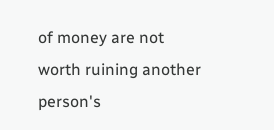of money are not worth ruining another person's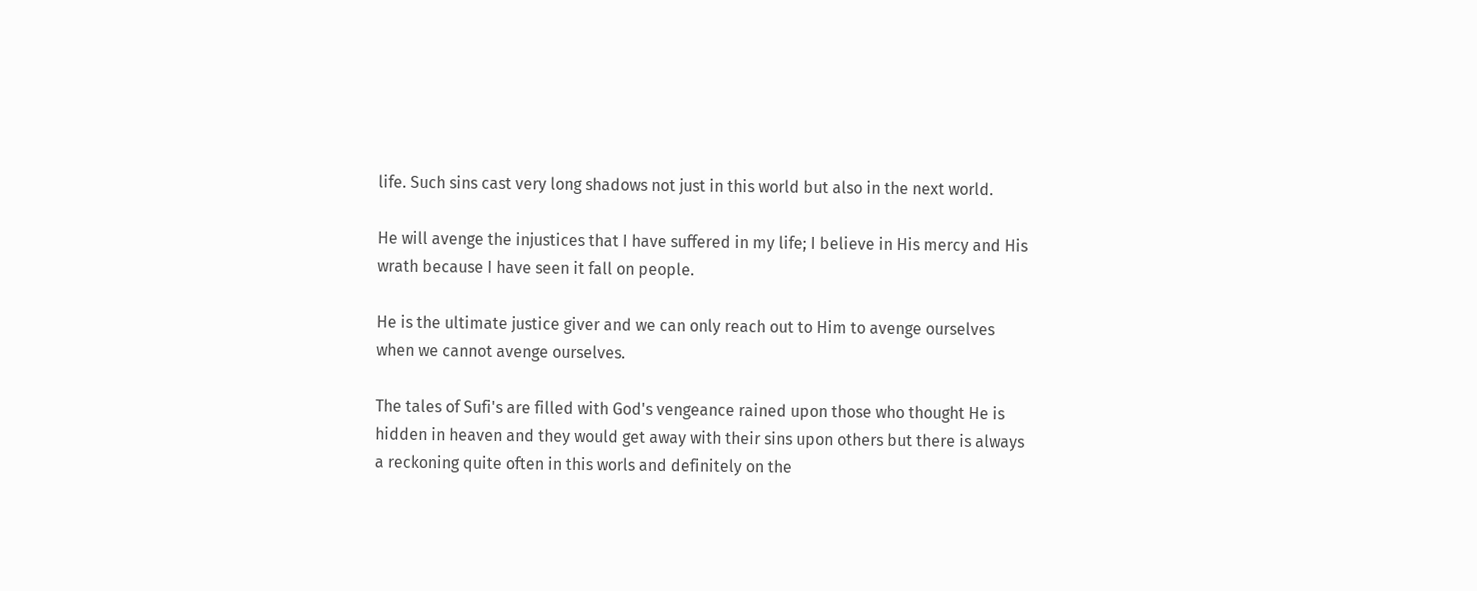life. Such sins cast very long shadows not just in this world but also in the next world.

He will avenge the injustices that I have suffered in my life; I believe in His mercy and His wrath because I have seen it fall on people.

He is the ultimate justice giver and we can only reach out to Him to avenge ourselves when we cannot avenge ourselves.

The tales of Sufi's are filled with God's vengeance rained upon those who thought He is hidden in heaven and they would get away with their sins upon others but there is always a reckoning quite often in this worls and definitely on the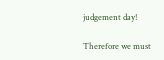judgement day!

Therefore we must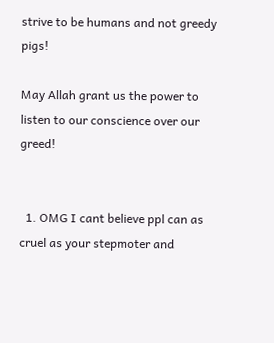strive to be humans and not greedy pigs!

May Allah grant us the power to listen to our conscience over our greed!


  1. OMG I cant believe ppl can as cruel as your stepmoter and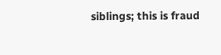siblings; this is fraud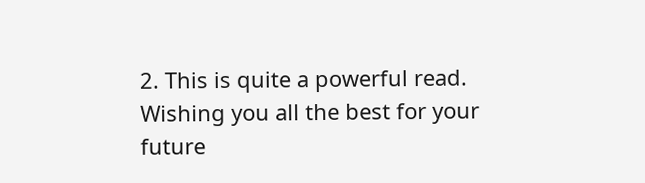2. This is quite a powerful read. Wishing you all the best for your future